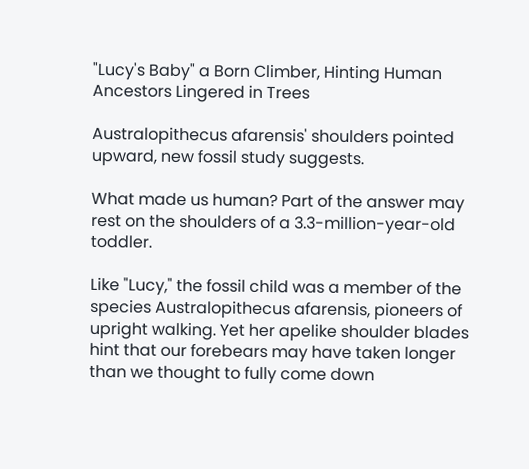"Lucy's Baby" a Born Climber, Hinting Human Ancestors Lingered in Trees

Australopithecus afarensis' shoulders pointed upward, new fossil study suggests.

What made us human? Part of the answer may rest on the shoulders of a 3.3-million-year-old toddler.

Like "Lucy," the fossil child was a member of the species Australopithecus afarensis, pioneers of upright walking. Yet her apelike shoulder blades hint that our forebears may have taken longer than we thought to fully come down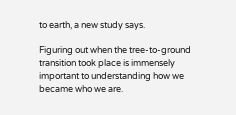to earth, a new study says.

Figuring out when the tree-to-ground transition took place is immensely important to understanding how we became who we are.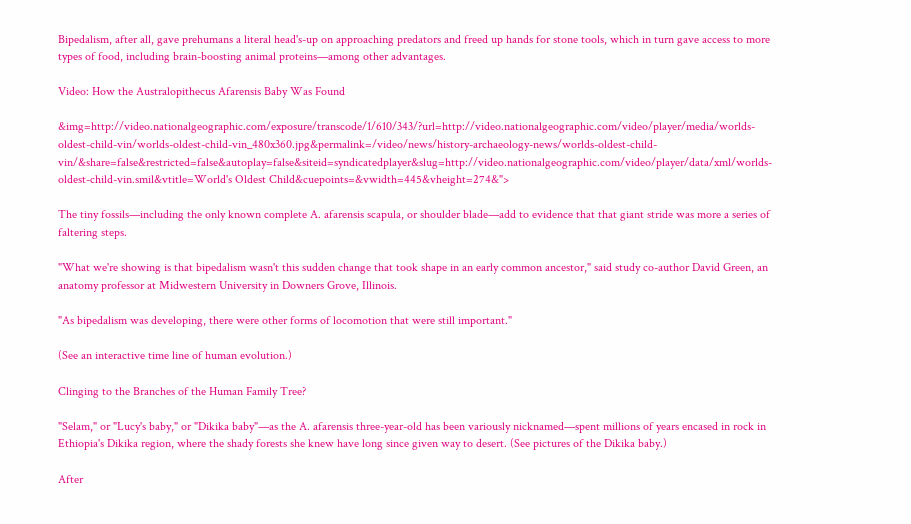Bipedalism, after all, gave prehumans a literal head's-up on approaching predators and freed up hands for stone tools, which in turn gave access to more types of food, including brain-boosting animal proteins—among other advantages.

Video: How the Australopithecus Afarensis Baby Was Found

&img=http://video.nationalgeographic.com/exposure/transcode/1/610/343/?url=http://video.nationalgeographic.com/video/player/media/worlds-oldest-child-vin/worlds-oldest-child-vin_480x360.jpg&permalink=/video/news/history-archaeology-news/worlds-oldest-child-vin/&share=false&restricted=false&autoplay=false&siteid=syndicatedplayer&slug=http://video.nationalgeographic.com/video/player/data/xml/worlds-oldest-child-vin.smil&vtitle=World's Oldest Child&cuepoints=&vwidth=445&vheight=274&">

The tiny fossils—including the only known complete A. afarensis scapula, or shoulder blade—add to evidence that that giant stride was more a series of faltering steps.

"What we're showing is that bipedalism wasn't this sudden change that took shape in an early common ancestor," said study co-author David Green, an anatomy professor at Midwestern University in Downers Grove, Illinois.

"As bipedalism was developing, there were other forms of locomotion that were still important."

(See an interactive time line of human evolution.)

Clinging to the Branches of the Human Family Tree?

"Selam," or "Lucy's baby," or "Dikika baby"—as the A. afarensis three-year-old has been variously nicknamed—spent millions of years encased in rock in Ethiopia's Dikika region, where the shady forests she knew have long since given way to desert. (See pictures of the Dikika baby.)

After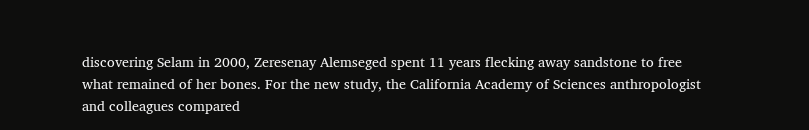discovering Selam in 2000, Zeresenay Alemseged spent 11 years flecking away sandstone to free what remained of her bones. For the new study, the California Academy of Sciences anthropologist and colleagues compared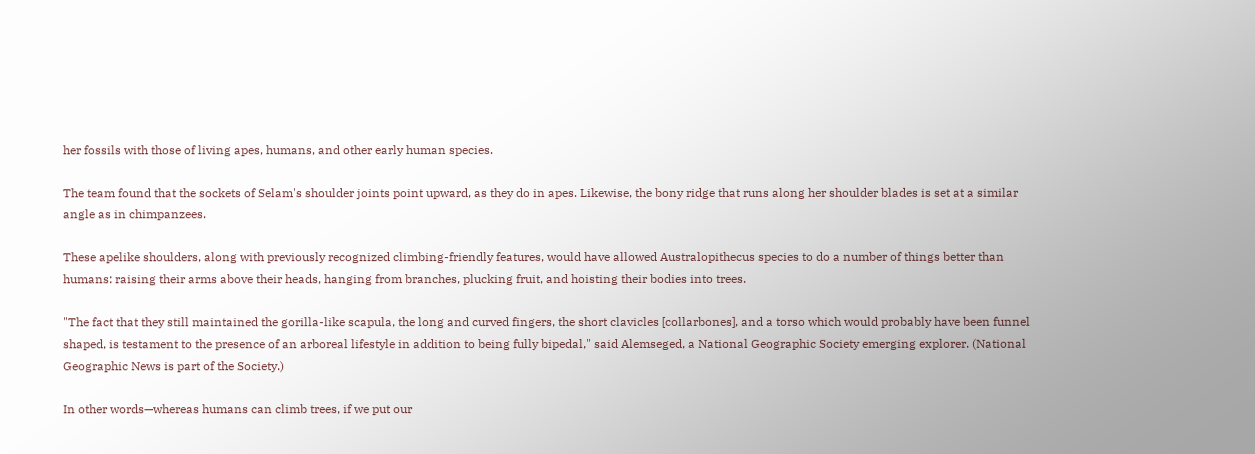her fossils with those of living apes, humans, and other early human species.

The team found that the sockets of Selam's shoulder joints point upward, as they do in apes. Likewise, the bony ridge that runs along her shoulder blades is set at a similar angle as in chimpanzees.

These apelike shoulders, along with previously recognized climbing-friendly features, would have allowed Australopithecus species to do a number of things better than humans: raising their arms above their heads, hanging from branches, plucking fruit, and hoisting their bodies into trees.

"The fact that they still maintained the gorilla-like scapula, the long and curved fingers, the short clavicles [collarbones], and a torso which would probably have been funnel shaped, is testament to the presence of an arboreal lifestyle in addition to being fully bipedal," said Alemseged, a National Geographic Society emerging explorer. (National Geographic News is part of the Society.)

In other words—whereas humans can climb trees, if we put our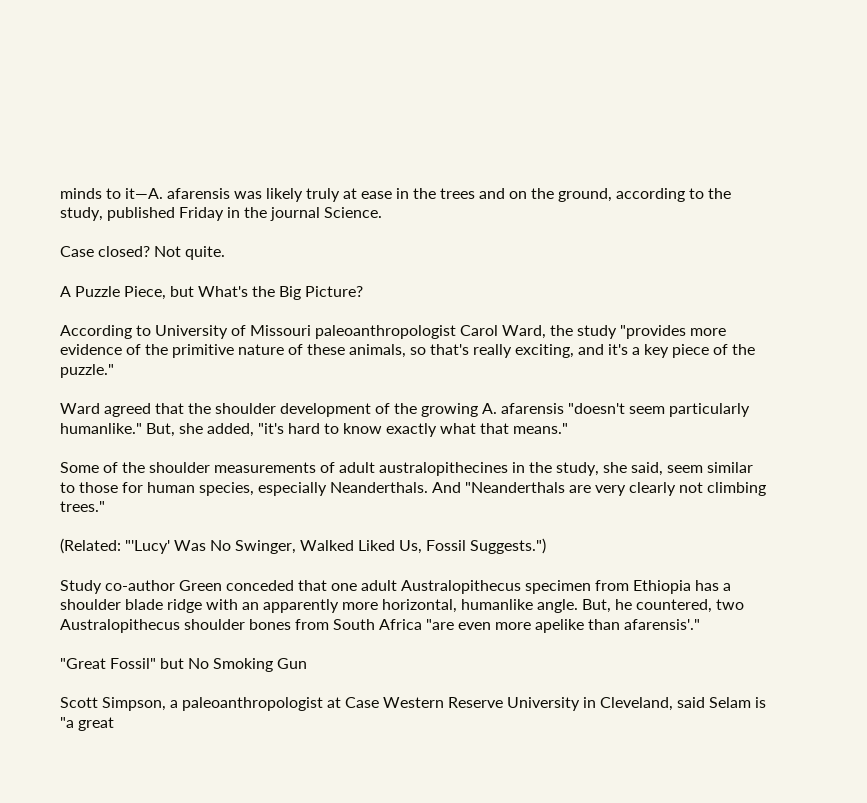minds to it—A. afarensis was likely truly at ease in the trees and on the ground, according to the study, published Friday in the journal Science.

Case closed? Not quite.

A Puzzle Piece, but What's the Big Picture?

According to University of Missouri paleoanthropologist Carol Ward, the study "provides more evidence of the primitive nature of these animals, so that's really exciting, and it's a key piece of the puzzle."

Ward agreed that the shoulder development of the growing A. afarensis "doesn't seem particularly humanlike." But, she added, "it's hard to know exactly what that means."

Some of the shoulder measurements of adult australopithecines in the study, she said, seem similar to those for human species, especially Neanderthals. And "Neanderthals are very clearly not climbing trees."

(Related: "'Lucy' Was No Swinger, Walked Liked Us, Fossil Suggests.")

Study co-author Green conceded that one adult Australopithecus specimen from Ethiopia has a shoulder blade ridge with an apparently more horizontal, humanlike angle. But, he countered, two Australopithecus shoulder bones from South Africa "are even more apelike than afarensis'."

"Great Fossil" but No Smoking Gun

Scott Simpson, a paleoanthropologist at Case Western Reserve University in Cleveland, said Selam is "a great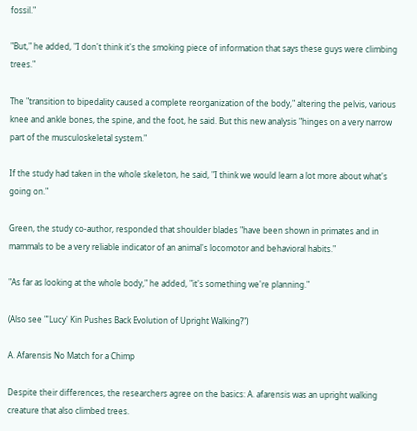fossil."

"But," he added, "I don't think it's the smoking piece of information that says these guys were climbing trees."

The "transition to bipedality caused a complete reorganization of the body," altering the pelvis, various knee and ankle bones, the spine, and the foot, he said. But this new analysis "hinges on a very narrow part of the musculoskeletal system."

If the study had taken in the whole skeleton, he said, "I think we would learn a lot more about what's going on."

Green, the study co-author, responded that shoulder blades "have been shown in primates and in mammals to be a very reliable indicator of an animal's locomotor and behavioral habits."

"As far as looking at the whole body," he added, "it's something we're planning."

(Also see "'Lucy' Kin Pushes Back Evolution of Upright Walking?")

A. Afarensis No Match for a Chimp

Despite their differences, the researchers agree on the basics: A. afarensis was an upright walking creature that also climbed trees.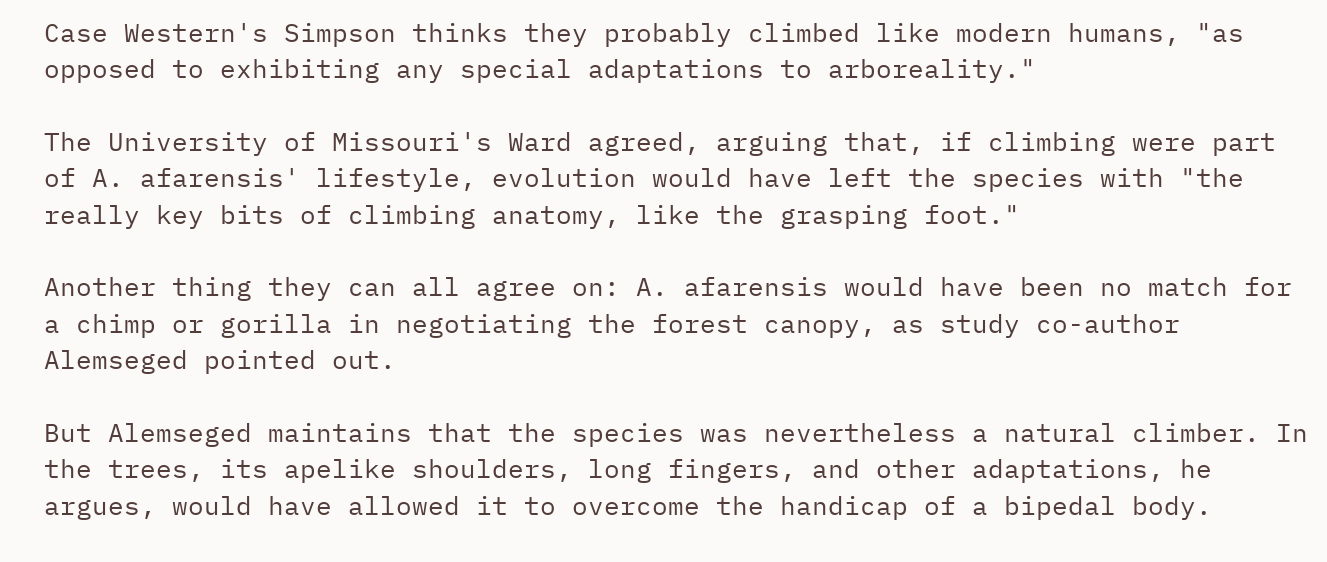Case Western's Simpson thinks they probably climbed like modern humans, "as opposed to exhibiting any special adaptations to arboreality."

The University of Missouri's Ward agreed, arguing that, if climbing were part of A. afarensis' lifestyle, evolution would have left the species with "the really key bits of climbing anatomy, like the grasping foot."

Another thing they can all agree on: A. afarensis would have been no match for a chimp or gorilla in negotiating the forest canopy, as study co-author Alemseged pointed out.

But Alemseged maintains that the species was nevertheless a natural climber. In the trees, its apelike shoulders, long fingers, and other adaptations, he argues, would have allowed it to overcome the handicap of a bipedal body.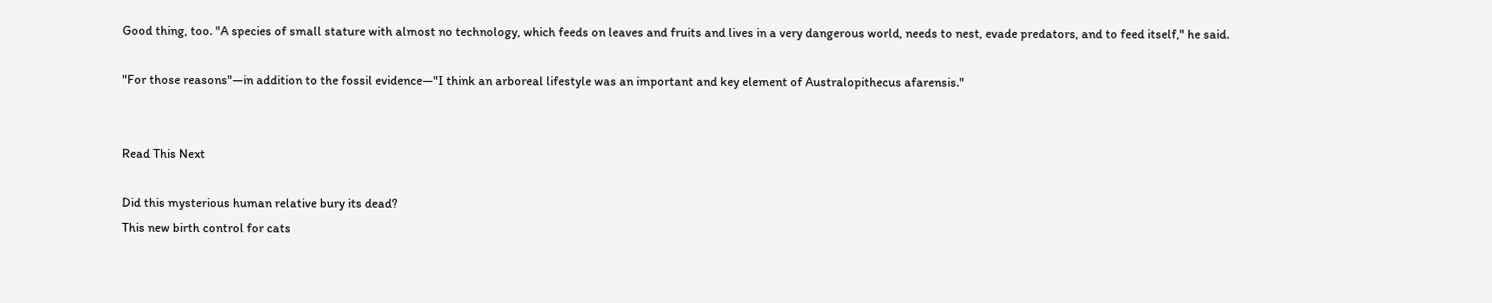Good thing, too. "A species of small stature with almost no technology, which feeds on leaves and fruits and lives in a very dangerous world, needs to nest, evade predators, and to feed itself," he said.

"For those reasons"—in addition to the fossil evidence—"I think an arboreal lifestyle was an important and key element of Australopithecus afarensis."


Read This Next

Did this mysterious human relative bury its dead?
This new birth control for cats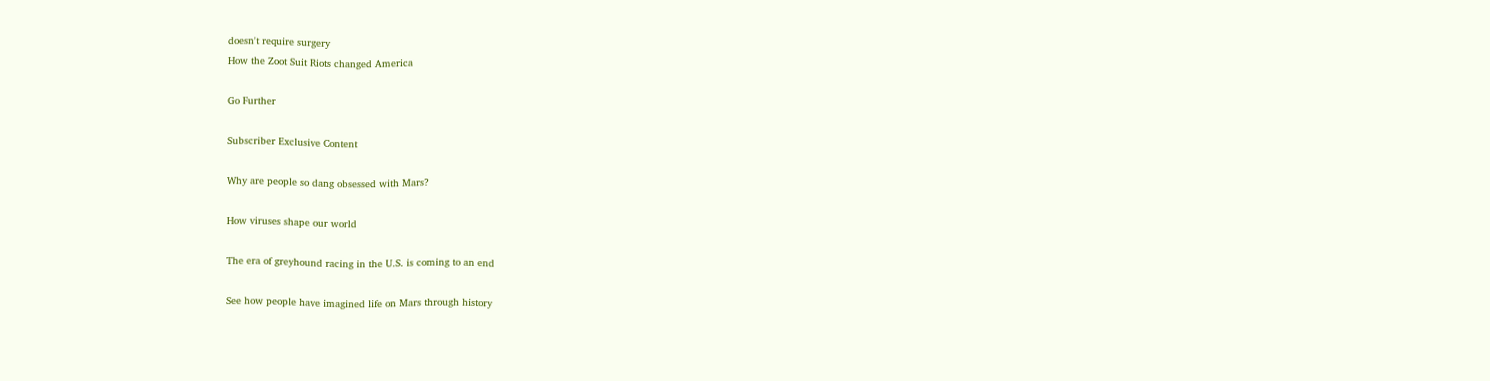doesn't require surgery
How the Zoot Suit Riots changed America

Go Further

Subscriber Exclusive Content

Why are people so dang obsessed with Mars?

How viruses shape our world

The era of greyhound racing in the U.S. is coming to an end

See how people have imagined life on Mars through history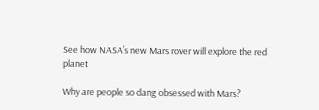See how NASA’s new Mars rover will explore the red planet

Why are people so dang obsessed with Mars?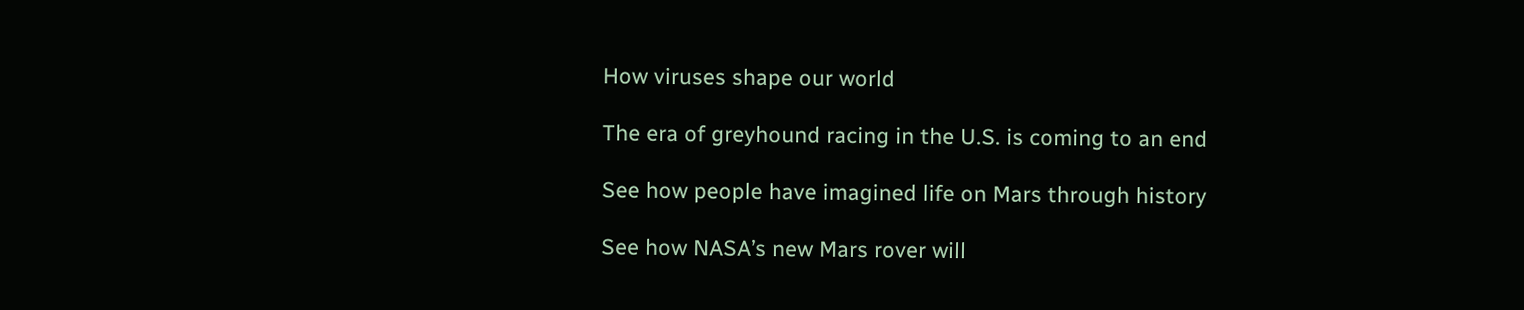How viruses shape our world

The era of greyhound racing in the U.S. is coming to an end

See how people have imagined life on Mars through history

See how NASA’s new Mars rover will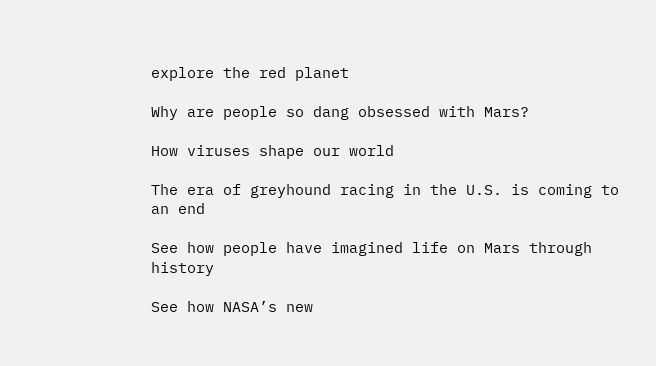explore the red planet

Why are people so dang obsessed with Mars?

How viruses shape our world

The era of greyhound racing in the U.S. is coming to an end

See how people have imagined life on Mars through history

See how NASA’s new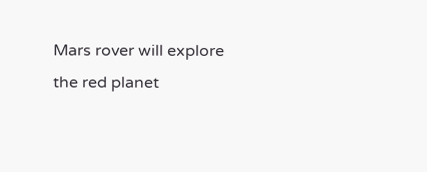Mars rover will explore the red planet